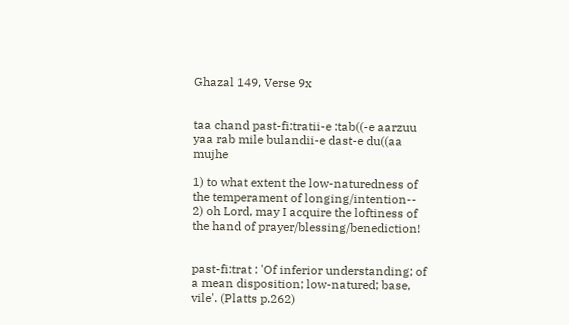Ghazal 149, Verse 9x


taa chand past-fi:tratii-e :tab((-e aarzuu
yaa rab mile bulandii-e dast-e du((aa mujhe

1) to what extent the low-naturedness of the temperament of longing/intention--
2) oh Lord, may I acquire the loftiness of the hand of prayer/blessing/benediction!


past-fi:trat : 'Of inferior understanding; of a mean disposition; low-natured; base, vile'. (Platts p.262)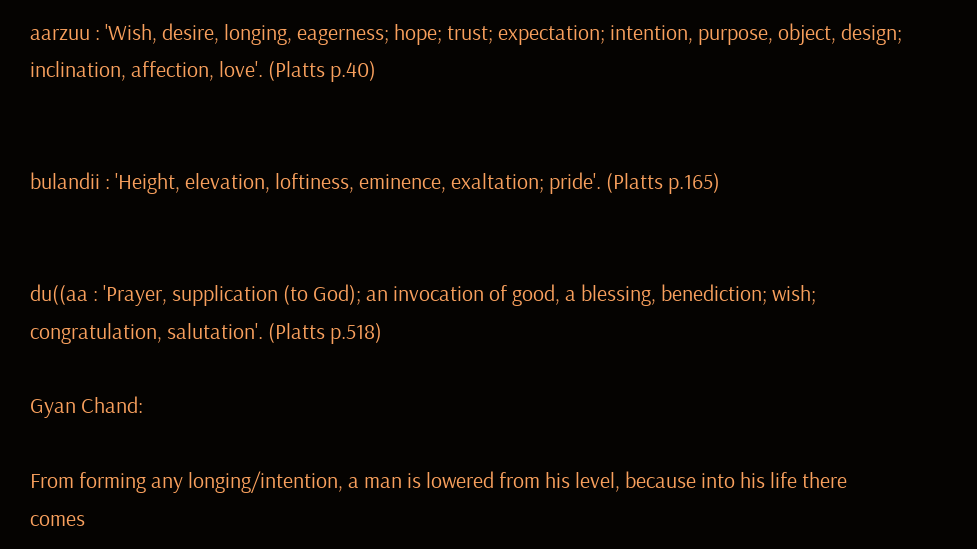aarzuu : 'Wish, desire, longing, eagerness; hope; trust; expectation; intention, purpose, object, design; inclination, affection, love'. (Platts p.40)


bulandii : 'Height, elevation, loftiness, eminence, exaltation; pride'. (Platts p.165)


du((aa : 'Prayer, supplication (to God); an invocation of good, a blessing, benediction; wish; congratulation, salutation'. (Platts p.518)

Gyan Chand:

From forming any longing/intention, a man is lowered from his level, because into his life there comes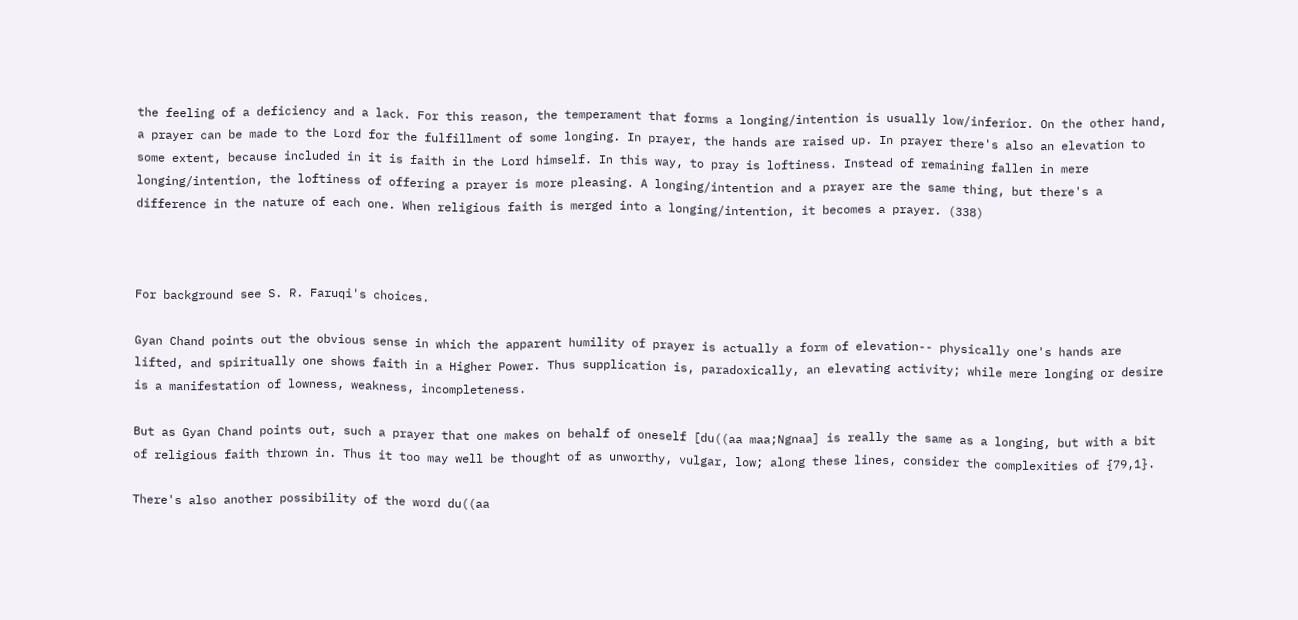the feeling of a deficiency and a lack. For this reason, the temperament that forms a longing/intention is usually low/inferior. On the other hand, a prayer can be made to the Lord for the fulfillment of some longing. In prayer, the hands are raised up. In prayer there's also an elevation to some extent, because included in it is faith in the Lord himself. In this way, to pray is loftiness. Instead of remaining fallen in mere longing/intention, the loftiness of offering a prayer is more pleasing. A longing/intention and a prayer are the same thing, but there's a difference in the nature of each one. When religious faith is merged into a longing/intention, it becomes a prayer. (338)



For background see S. R. Faruqi's choices.

Gyan Chand points out the obvious sense in which the apparent humility of prayer is actually a form of elevation-- physically one's hands are lifted, and spiritually one shows faith in a Higher Power. Thus supplication is, paradoxically, an elevating activity; while mere longing or desire is a manifestation of lowness, weakness, incompleteness.

But as Gyan Chand points out, such a prayer that one makes on behalf of oneself [du((aa maa;Ngnaa] is really the same as a longing, but with a bit of religious faith thrown in. Thus it too may well be thought of as unworthy, vulgar, low; along these lines, consider the complexities of {79,1}.

There's also another possibility of the word du((aa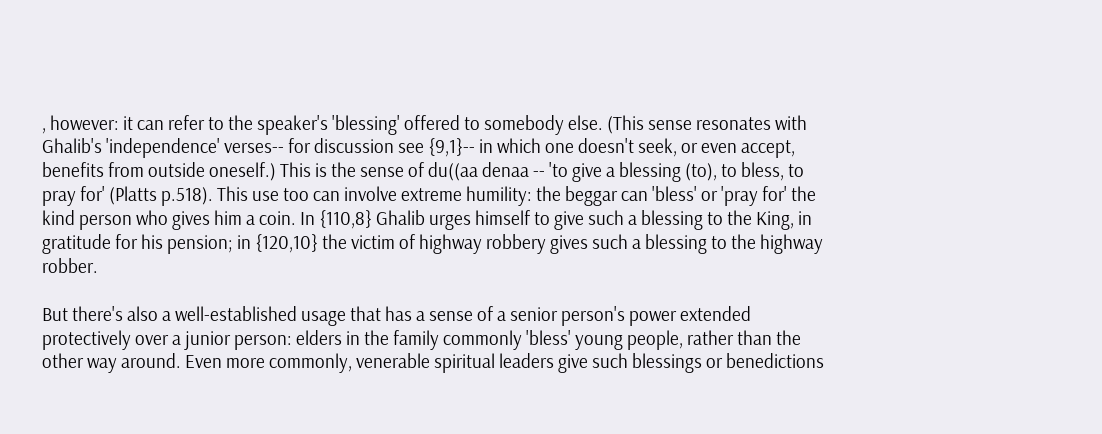, however: it can refer to the speaker's 'blessing' offered to somebody else. (This sense resonates with Ghalib's 'independence' verses-- for discussion see {9,1}-- in which one doesn't seek, or even accept, benefits from outside oneself.) This is the sense of du((aa denaa -- 'to give a blessing (to), to bless, to pray for' (Platts p.518). This use too can involve extreme humility: the beggar can 'bless' or 'pray for' the kind person who gives him a coin. In {110,8} Ghalib urges himself to give such a blessing to the King, in gratitude for his pension; in {120,10} the victim of highway robbery gives such a blessing to the highway robber.

But there's also a well-established usage that has a sense of a senior person's power extended protectively over a junior person: elders in the family commonly 'bless' young people, rather than the other way around. Even more commonly, venerable spiritual leaders give such blessings or benedictions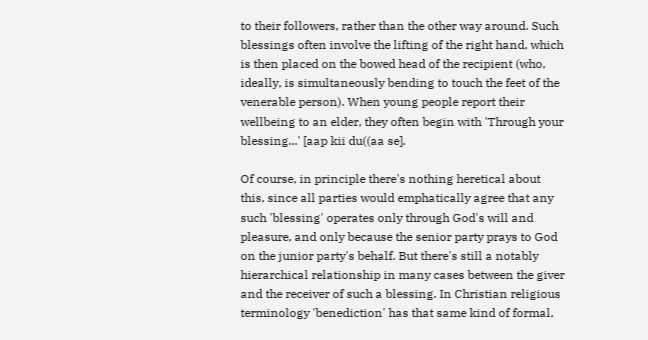to their followers, rather than the other way around. Such blessings often involve the lifting of the right hand, which is then placed on the bowed head of the recipient (who, ideally, is simultaneously bending to touch the feet of the venerable person). When young people report their wellbeing to an elder, they often begin with 'Through your blessing...' [aap kii du((aa se].

Of course, in principle there's nothing heretical about this, since all parties would emphatically agree that any such 'blessing' operates only through God's will and pleasure, and only because the senior party prays to God on the junior party's behalf. But there's still a notably hierarchical relationship in many cases between the giver and the receiver of such a blessing. In Christian religious terminology 'benediction' has that same kind of formal,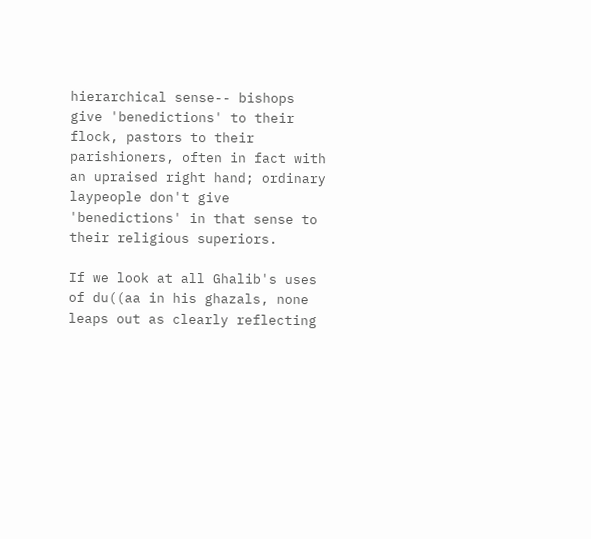hierarchical sense-- bishops give 'benedictions' to their flock, pastors to their parishioners, often in fact with an upraised right hand; ordinary laypeople don't give 'benedictions' in that sense to their religious superiors.

If we look at all Ghalib's uses of du((aa in his ghazals, none leaps out as clearly reflecting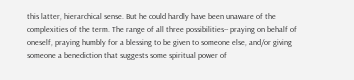this latter, hierarchical sense. But he could hardly have been unaware of the complexities of the term. The range of all three possibilities-- praying on behalf of oneself, praying humbly for a blessing to be given to someone else, and/or giving someone a benediction that suggests some spiritual power of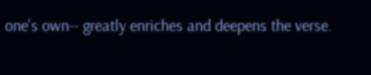one's own-- greatly enriches and deepens the verse.